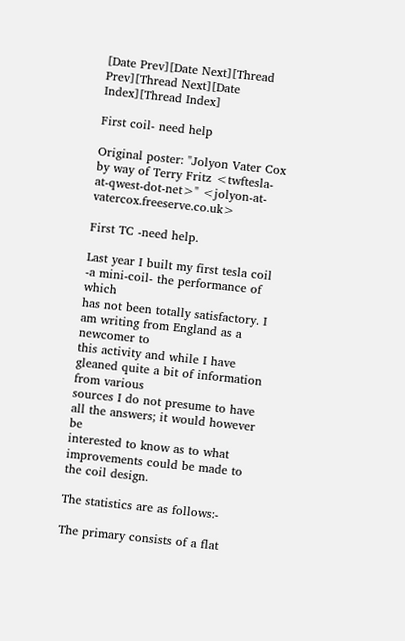[Date Prev][Date Next][Thread Prev][Thread Next][Date Index][Thread Index]

First coil- need help

Original poster: "Jolyon Vater Cox by way of Terry Fritz <twftesla-at-qwest-dot-net>" <jolyon-at-vatercox.freeserve.co.uk>

First TC -need help.

Last year I built my first tesla coil -a mini-coil- the performance of which
has not been totally satisfactory. I am writing from England as a newcomer to
this activity and while I have gleaned quite a bit of information from various
sources I do not presume to have all the answers; it would however be
interested to know as to what improvements could be made to the coil design.

The statistics are as follows:-

The primary consists of a flat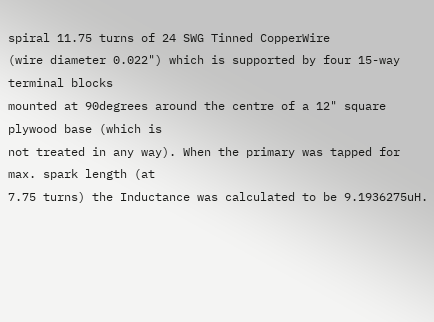spiral 11.75 turns of 24 SWG Tinned CopperWire
(wire diameter 0.022") which is supported by four 15-way terminal blocks
mounted at 90degrees around the centre of a 12" square plywood base (which is
not treated in any way). When the primary was tapped for max. spark length (at
7.75 turns) the Inductance was calculated to be 9.1936275uH.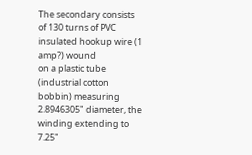The secondary consists of 130 turns of PVC insulated hookup wire (1 amp?) wound
on a plastic tube (industrial cotton bobbin) measuring 2.8946305" diameter, the
winding extending to 7.25"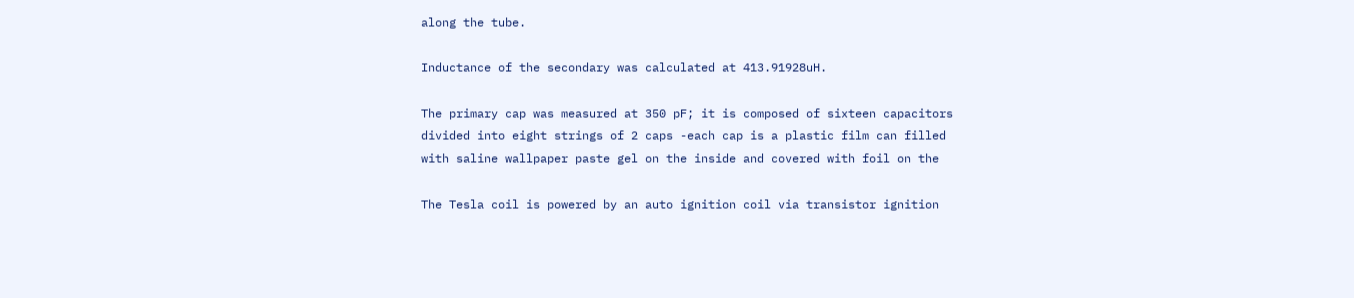along the tube.

Inductance of the secondary was calculated at 413.91928uH.

The primary cap was measured at 350 pF; it is composed of sixteen capacitors
divided into eight strings of 2 caps -each cap is a plastic film can filled
with saline wallpaper paste gel on the inside and covered with foil on the

The Tesla coil is powered by an auto ignition coil via transistor ignition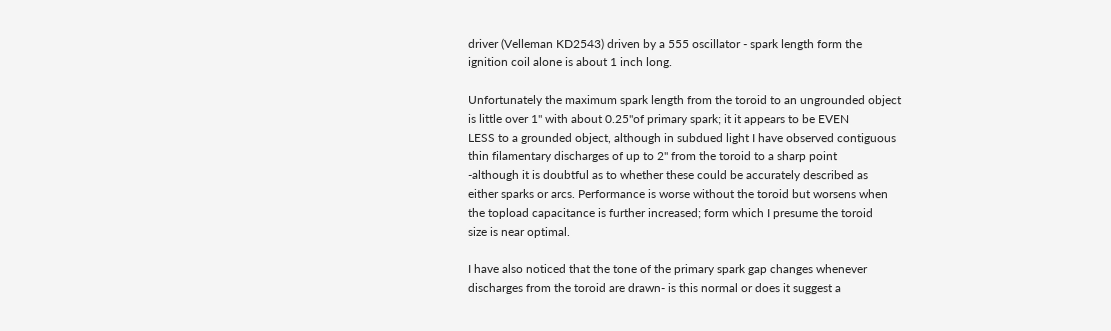driver (Velleman KD2543) driven by a 555 oscillator - spark length form the
ignition coil alone is about 1 inch long.

Unfortunately the maximum spark length from the toroid to an ungrounded object
is little over 1" with about 0.25"of primary spark; it it appears to be EVEN
LESS to a grounded object, although in subdued light I have observed contiguous
thin filamentary discharges of up to 2" from the toroid to a sharp point
-although it is doubtful as to whether these could be accurately described as
either sparks or arcs. Performance is worse without the toroid but worsens when
the topload capacitance is further increased; form which I presume the toroid
size is near optimal.

I have also noticed that the tone of the primary spark gap changes whenever
discharges from the toroid are drawn- is this normal or does it suggest a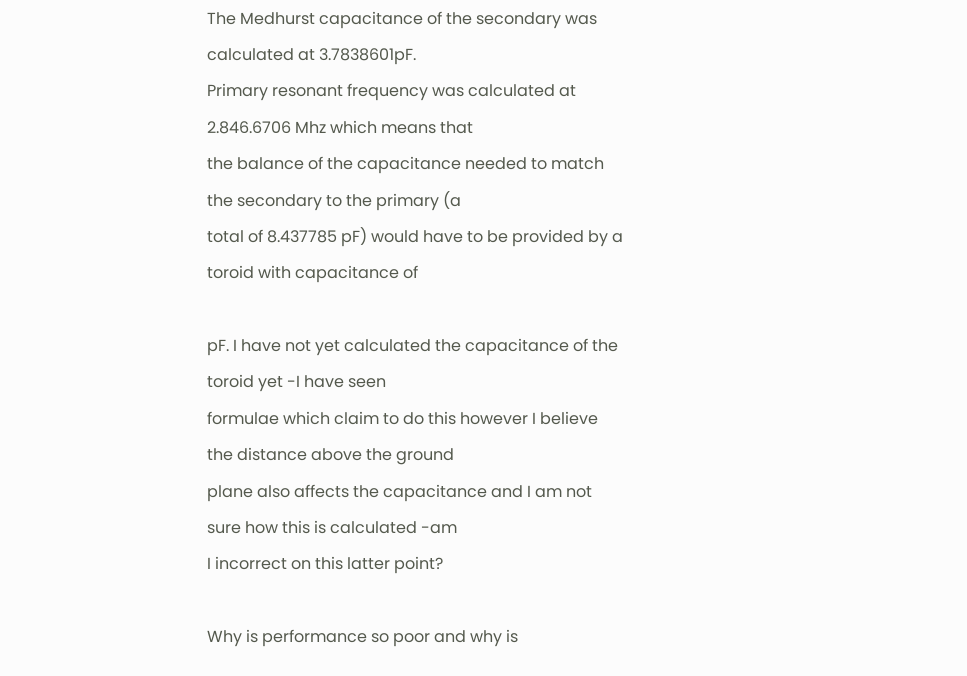The Medhurst capacitance of the secondary was calculated at 3.7838601pF.
Primary resonant frequency was calculated at 2.846.6706 Mhz which means that
the balance of the capacitance needed to match the secondary to the primary (a
total of 8.437785 pF) would have to be provided by a toroid with capacitance of

pF. I have not yet calculated the capacitance of the toroid yet -I have seen
formulae which claim to do this however I believe the distance above the ground
plane also affects the capacitance and I am not sure how this is calculated -am
I incorrect on this latter point?

Why is performance so poor and why is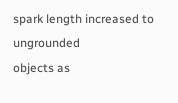spark length increased to ungrounded
objects as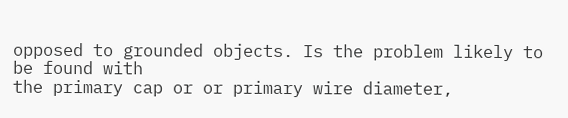opposed to grounded objects. Is the problem likely to be found with
the primary cap or or primary wire diameter,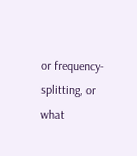or frequency-splitting, or what